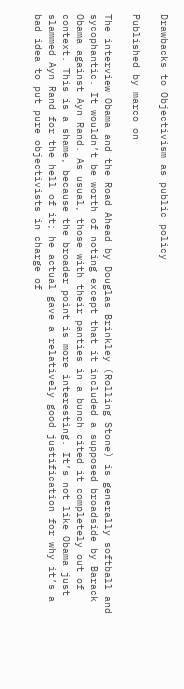Drawbacks to Objectivism as public policy

Published by marco on

The interview Obama and the Road Ahead by Douglas Brinkley (Rolling Stone) is generally softball and sycophantic. It wouldn’t be worth of noting except that it included a supposed broadside by Barack Obama against Ayn Rand. As usual, those with their panties in a bunch cited it completely out of context. This is a shame, because the broader point is more interesting. It’s not like Obama just slammed Ayn Rand for the hell of it; he actual gave a relatively good justification for why it’s a bad idea to put pure objectivists in charge of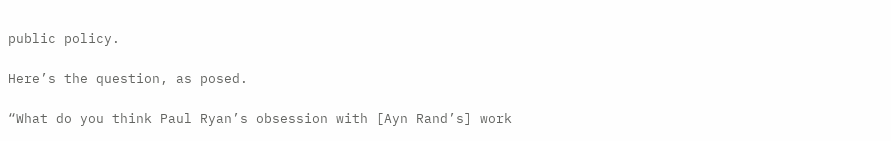public policy.

Here’s the question, as posed.

“What do you think Paul Ryan’s obsession with [Ayn Rand’s] work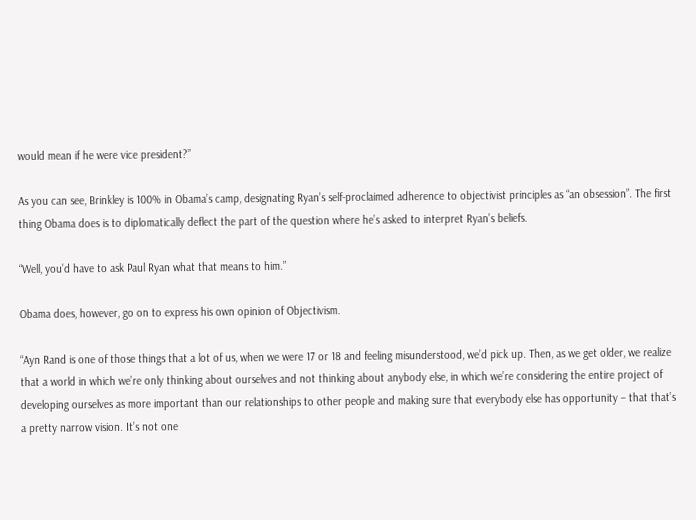would mean if he were vice president?”

As you can see, Brinkley is 100% in Obama’s camp, designating Ryan’s self-proclaimed adherence to objectivist principles as “an obsession”. The first thing Obama does is to diplomatically deflect the part of the question where he’s asked to interpret Ryan’s beliefs.

“Well, you’d have to ask Paul Ryan what that means to him.”

Obama does, however, go on to express his own opinion of Objectivism.

“Ayn Rand is one of those things that a lot of us, when we were 17 or 18 and feeling misunderstood, we’d pick up. Then, as we get older, we realize that a world in which we’re only thinking about ourselves and not thinking about anybody else, in which we’re considering the entire project of developing ourselves as more important than our relationships to other people and making sure that everybody else has opportunity – that that’s a pretty narrow vision. It’s not one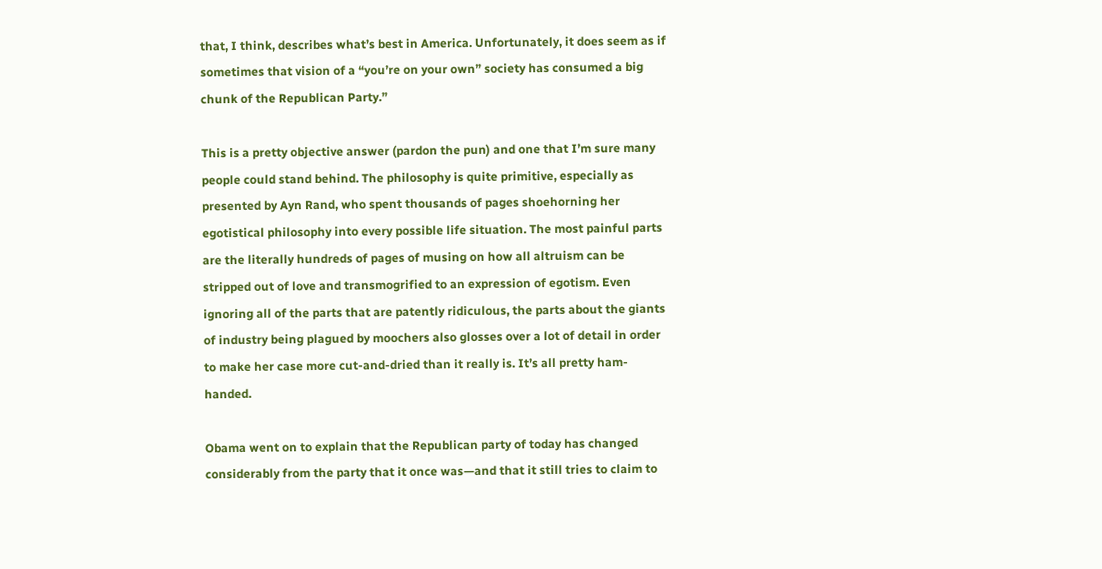that, I think, describes what’s best in America. Unfortunately, it does seem as if sometimes that vision of a “you’re on your own” society has consumed a big chunk of the Republican Party.”

This is a pretty objective answer (pardon the pun) and one that I’m sure many people could stand behind. The philosophy is quite primitive, especially as presented by Ayn Rand, who spent thousands of pages shoehorning her egotistical philosophy into every possible life situation. The most painful parts are the literally hundreds of pages of musing on how all altruism can be stripped out of love and transmogrified to an expression of egotism. Even ignoring all of the parts that are patently ridiculous, the parts about the giants of industry being plagued by moochers also glosses over a lot of detail in order to make her case more cut-and-dried than it really is. It’s all pretty ham-handed.

Obama went on to explain that the Republican party of today has changed considerably from the party that it once was—and that it still tries to claim to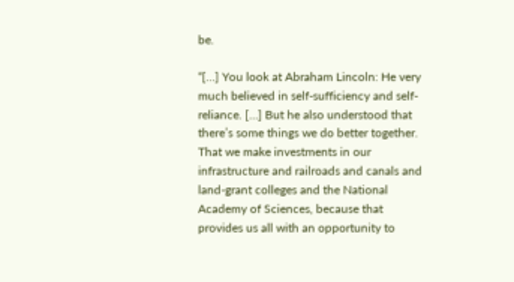be.

“[…] You look at Abraham Lincoln: He very much believed in self-sufficiency and self-reliance. […] But he also understood that there’s some things we do better together. That we make investments in our infrastructure and railroads and canals and land-grant colleges and the National Academy of Sciences, because that provides us all with an opportunity to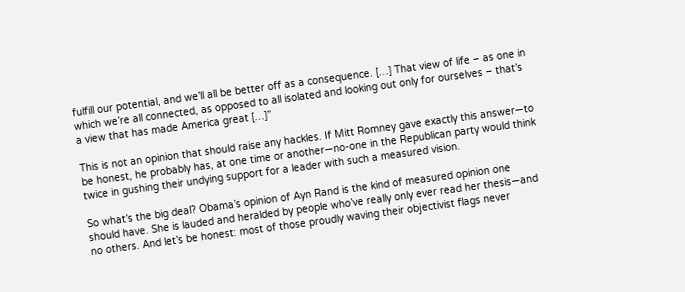fulfill our potential, and we’ll all be better off as a consequence. […] That view of life – as one in which we’re all connected, as opposed to all isolated and looking out only for ourselves – that’s a view that has made America great […]”

This is not an opinion that should raise any hackles. If Mitt Romney gave exactly this answer—to be honest, he probably has, at one time or another—no-one in the Republican party would think twice in gushing their undying support for a leader with such a measured vision.

So what’s the big deal? Obama’s opinion of Ayn Rand is the kind of measured opinion one should have. She is lauded and heralded by people who’ve really only ever read her thesis—and no others. And let’s be honest: most of those proudly waving their objectivist flags never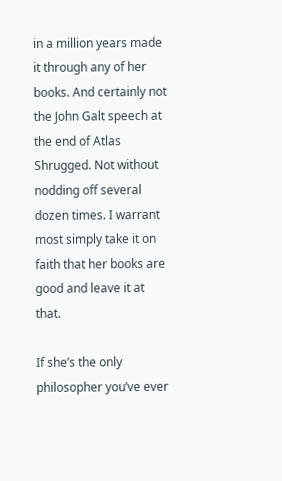in a million years made it through any of her books. And certainly not the John Galt speech at the end of Atlas Shrugged. Not without nodding off several dozen times. I warrant most simply take it on faith that her books are good and leave it at that.

If she’s the only philosopher you’ve ever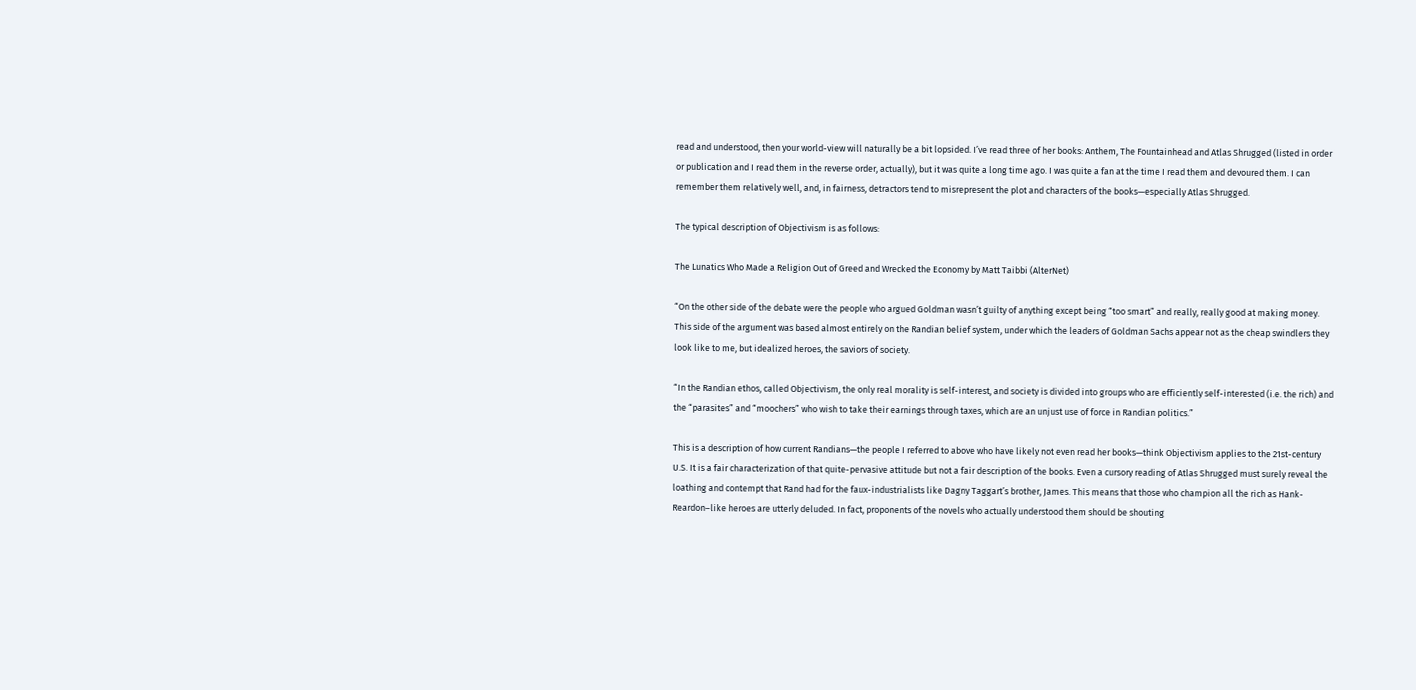read and understood, then your world-view will naturally be a bit lopsided. I’ve read three of her books: Anthem, The Fountainhead and Atlas Shrugged (listed in order or publication and I read them in the reverse order, actually), but it was quite a long time ago. I was quite a fan at the time I read them and devoured them. I can remember them relatively well, and, in fairness, detractors tend to misrepresent the plot and characters of the books—especially Atlas Shrugged.

The typical description of Objectivism is as follows:

The Lunatics Who Made a Religion Out of Greed and Wrecked the Economy by Matt Taibbi (AlterNet)

“On the other side of the debate were the people who argued Goldman wasn’t guilty of anything except being “too smart” and really, really good at making money. This side of the argument was based almost entirely on the Randian belief system, under which the leaders of Goldman Sachs appear not as the cheap swindlers they look like to me, but idealized heroes, the saviors of society.

“In the Randian ethos, called Objectivism, the only real morality is self-interest, and society is divided into groups who are efficiently self-interested (i.e. the rich) and the “parasites” and “moochers” who wish to take their earnings through taxes, which are an unjust use of force in Randian politics.”

This is a description of how current Randians—the people I referred to above who have likely not even read her books—think Objectivism applies to the 21st-century U.S. It is a fair characterization of that quite-pervasive attitude but not a fair description of the books. Even a cursory reading of Atlas Shrugged must surely reveal the loathing and contempt that Rand had for the faux-industrialists like Dagny Taggart’s brother, James. This means that those who champion all the rich as Hank-Reardon–like heroes are utterly deluded. In fact, proponents of the novels who actually understood them should be shouting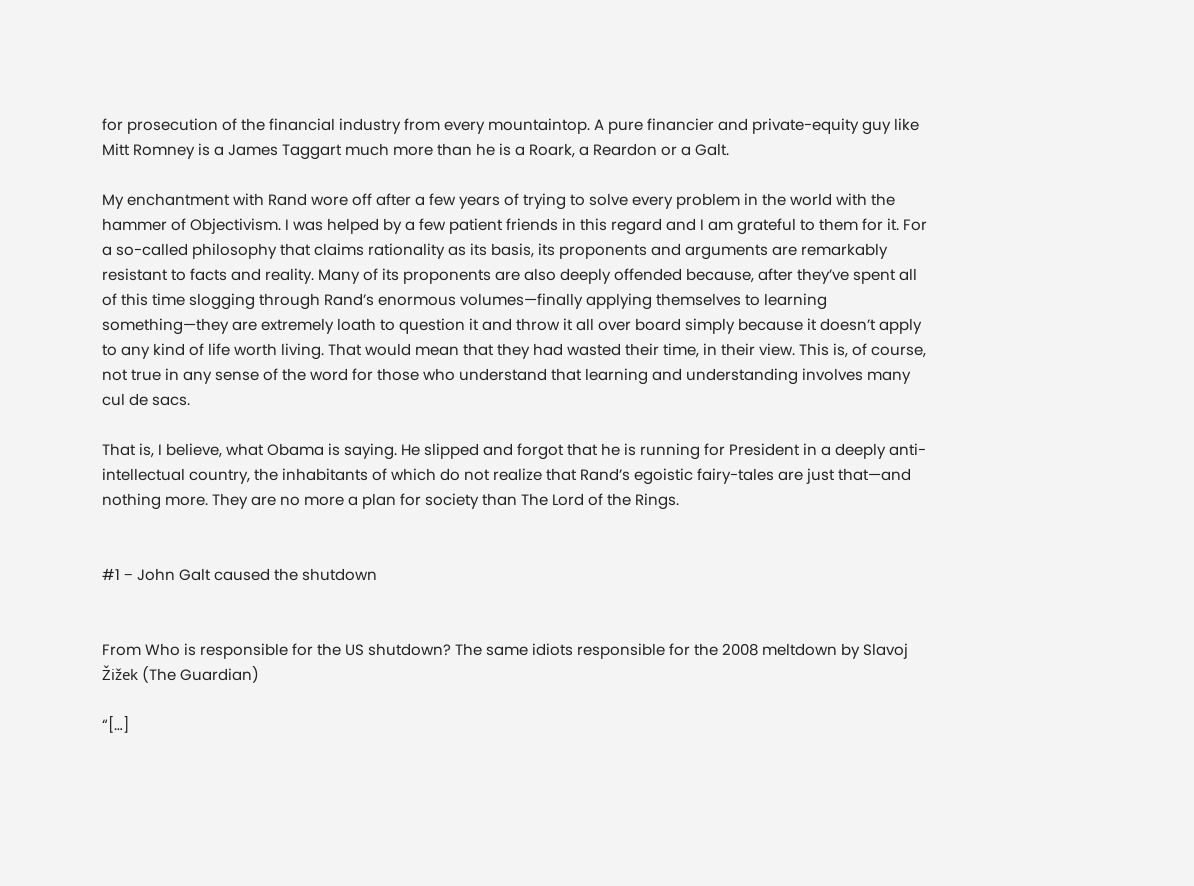for prosecution of the financial industry from every mountaintop. A pure financier and private-equity guy like Mitt Romney is a James Taggart much more than he is a Roark, a Reardon or a Galt.

My enchantment with Rand wore off after a few years of trying to solve every problem in the world with the hammer of Objectivism. I was helped by a few patient friends in this regard and I am grateful to them for it. For a so-called philosophy that claims rationality as its basis, its proponents and arguments are remarkably resistant to facts and reality. Many of its proponents are also deeply offended because, after they’ve spent all of this time slogging through Rand’s enormous volumes—finally applying themselves to learning something—they are extremely loath to question it and throw it all over board simply because it doesn’t apply to any kind of life worth living. That would mean that they had wasted their time, in their view. This is, of course, not true in any sense of the word for those who understand that learning and understanding involves many cul de sacs.

That is, I believe, what Obama is saying. He slipped and forgot that he is running for President in a deeply anti-intellectual country, the inhabitants of which do not realize that Rand’s egoistic fairy-tales are just that—and nothing more. They are no more a plan for society than The Lord of the Rings.


#1 − John Galt caused the shutdown


From Who is responsible for the US shutdown? The same idiots responsible for the 2008 meltdown by Slavoj Žižek (The Guardian)

“[…]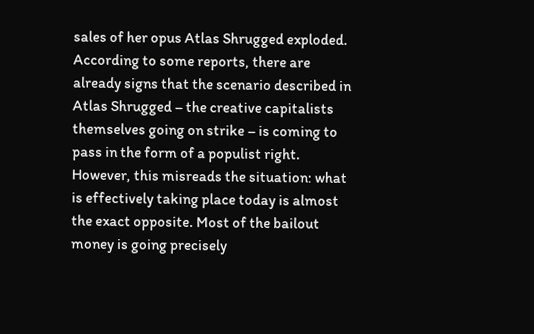sales of her opus Atlas Shrugged exploded. According to some reports, there are already signs that the scenario described in Atlas Shrugged – the creative capitalists themselves going on strike – is coming to pass in the form of a populist right. However, this misreads the situation: what is effectively taking place today is almost the exact opposite. Most of the bailout money is going precisely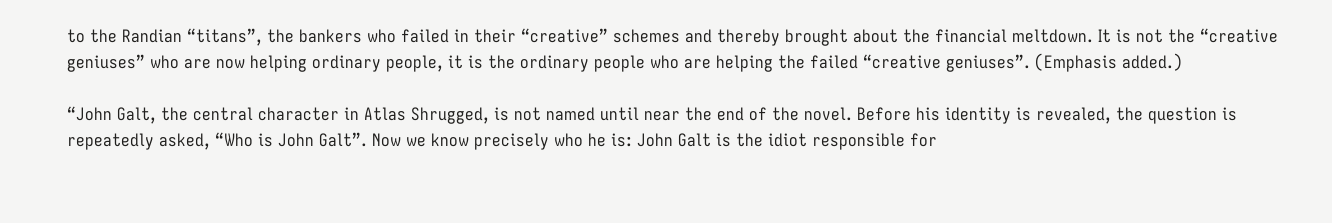to the Randian “titans”, the bankers who failed in their “creative” schemes and thereby brought about the financial meltdown. It is not the “creative geniuses” who are now helping ordinary people, it is the ordinary people who are helping the failed “creative geniuses”. (Emphasis added.)

“John Galt, the central character in Atlas Shrugged, is not named until near the end of the novel. Before his identity is revealed, the question is repeatedly asked, “Who is John Galt”. Now we know precisely who he is: John Galt is the idiot responsible for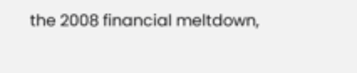the 2008 financial meltdown,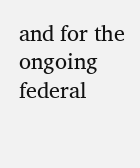and for the ongoing federal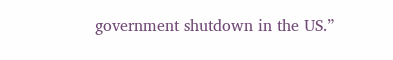government shutdown in the US.”